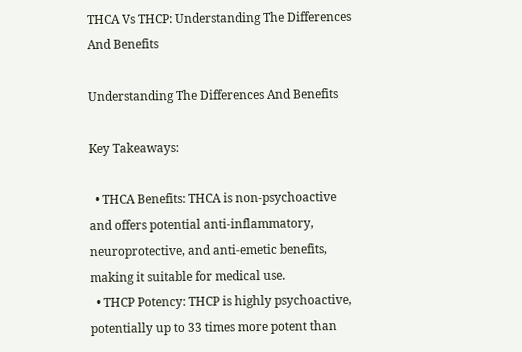THCA Vs THCP: Understanding The Differences And Benefits

Understanding The Differences And Benefits

Key Takeaways:

  • THCA Benefits: THCA is non-psychoactive and offers potential anti-inflammatory, neuroprotective, and anti-emetic benefits, making it suitable for medical use.
  • THCP Potency: THCP is highly psychoactive, potentially up to 33 times more potent than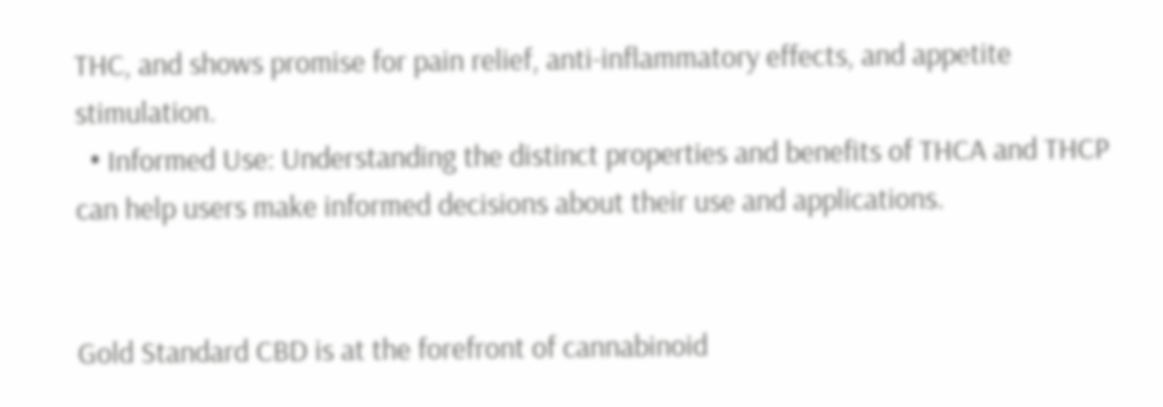THC, and shows promise for pain relief, anti-inflammatory effects, and appetite stimulation.
  • Informed Use: Understanding the distinct properties and benefits of THCA and THCP can help users make informed decisions about their use and applications.


Gold Standard CBD is at the forefront of cannabinoid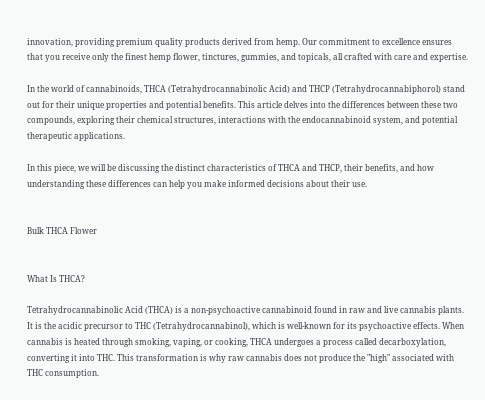innovation, providing premium quality products derived from hemp. Our commitment to excellence ensures that you receive only the finest hemp flower, tinctures, gummies, and topicals, all crafted with care and expertise.

In the world of cannabinoids, THCA (Tetrahydrocannabinolic Acid) and THCP (Tetrahydrocannabiphorol) stand out for their unique properties and potential benefits. This article delves into the differences between these two compounds, exploring their chemical structures, interactions with the endocannabinoid system, and potential therapeutic applications.

In this piece, we will be discussing the distinct characteristics of THCA and THCP, their benefits, and how understanding these differences can help you make informed decisions about their use.


Bulk THCA Flower


What Is THCA?

Tetrahydrocannabinolic Acid (THCA) is a non-psychoactive cannabinoid found in raw and live cannabis plants. It is the acidic precursor to THC (Tetrahydrocannabinol), which is well-known for its psychoactive effects. When cannabis is heated through smoking, vaping, or cooking, THCA undergoes a process called decarboxylation, converting it into THC. This transformation is why raw cannabis does not produce the "high" associated with THC consumption.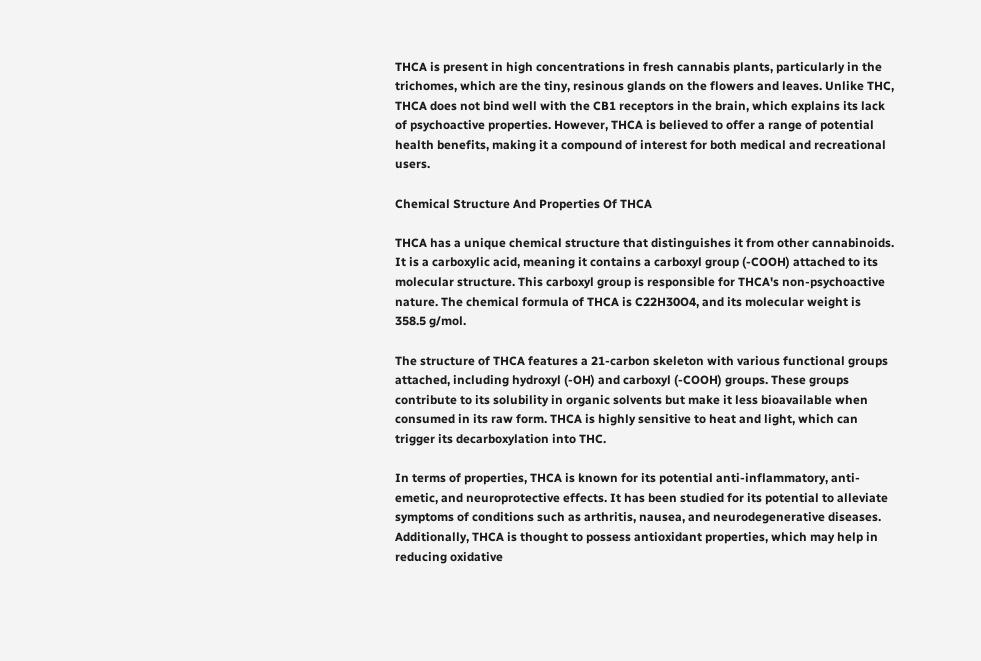THCA is present in high concentrations in fresh cannabis plants, particularly in the trichomes, which are the tiny, resinous glands on the flowers and leaves. Unlike THC, THCA does not bind well with the CB1 receptors in the brain, which explains its lack of psychoactive properties. However, THCA is believed to offer a range of potential health benefits, making it a compound of interest for both medical and recreational users.

Chemical Structure And Properties Of THCA

THCA has a unique chemical structure that distinguishes it from other cannabinoids. It is a carboxylic acid, meaning it contains a carboxyl group (-COOH) attached to its molecular structure. This carboxyl group is responsible for THCA's non-psychoactive nature. The chemical formula of THCA is C22H30O4, and its molecular weight is 358.5 g/mol.

The structure of THCA features a 21-carbon skeleton with various functional groups attached, including hydroxyl (-OH) and carboxyl (-COOH) groups. These groups contribute to its solubility in organic solvents but make it less bioavailable when consumed in its raw form. THCA is highly sensitive to heat and light, which can trigger its decarboxylation into THC.

In terms of properties, THCA is known for its potential anti-inflammatory, anti-emetic, and neuroprotective effects. It has been studied for its potential to alleviate symptoms of conditions such as arthritis, nausea, and neurodegenerative diseases. Additionally, THCA is thought to possess antioxidant properties, which may help in reducing oxidative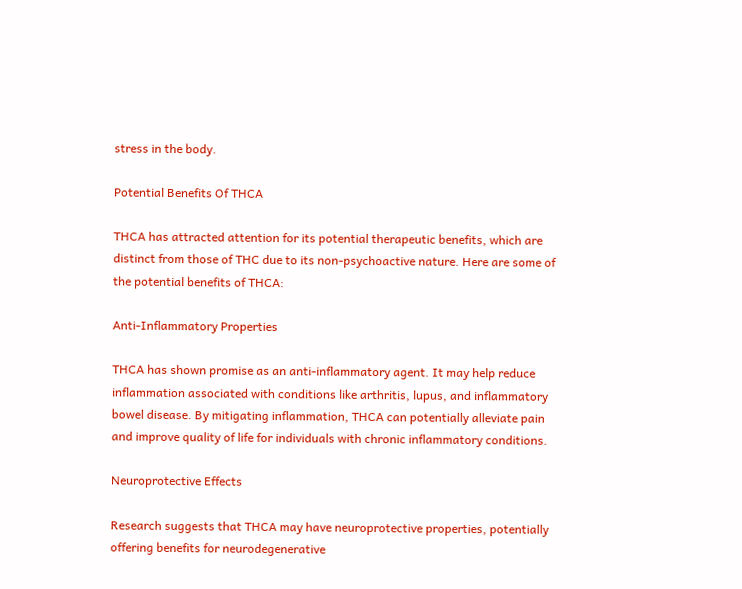stress in the body.

Potential Benefits Of THCA

THCA has attracted attention for its potential therapeutic benefits, which are distinct from those of THC due to its non-psychoactive nature. Here are some of the potential benefits of THCA:

Anti-Inflammatory Properties

THCA has shown promise as an anti-inflammatory agent. It may help reduce inflammation associated with conditions like arthritis, lupus, and inflammatory bowel disease. By mitigating inflammation, THCA can potentially alleviate pain and improve quality of life for individuals with chronic inflammatory conditions.

Neuroprotective Effects

Research suggests that THCA may have neuroprotective properties, potentially offering benefits for neurodegenerative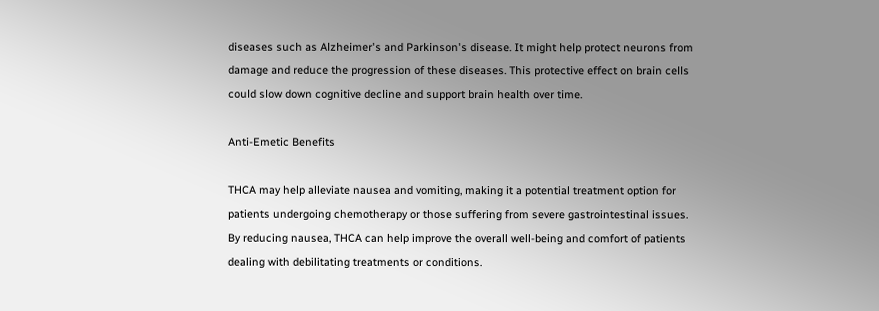diseases such as Alzheimer's and Parkinson's disease. It might help protect neurons from damage and reduce the progression of these diseases. This protective effect on brain cells could slow down cognitive decline and support brain health over time.

Anti-Emetic Benefits

THCA may help alleviate nausea and vomiting, making it a potential treatment option for patients undergoing chemotherapy or those suffering from severe gastrointestinal issues. By reducing nausea, THCA can help improve the overall well-being and comfort of patients dealing with debilitating treatments or conditions.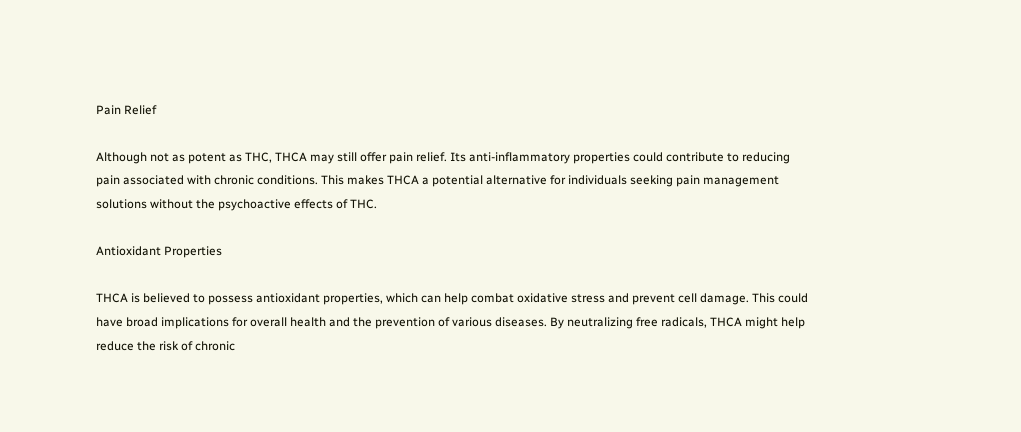Pain Relief

Although not as potent as THC, THCA may still offer pain relief. Its anti-inflammatory properties could contribute to reducing pain associated with chronic conditions. This makes THCA a potential alternative for individuals seeking pain management solutions without the psychoactive effects of THC.

Antioxidant Properties

THCA is believed to possess antioxidant properties, which can help combat oxidative stress and prevent cell damage. This could have broad implications for overall health and the prevention of various diseases. By neutralizing free radicals, THCA might help reduce the risk of chronic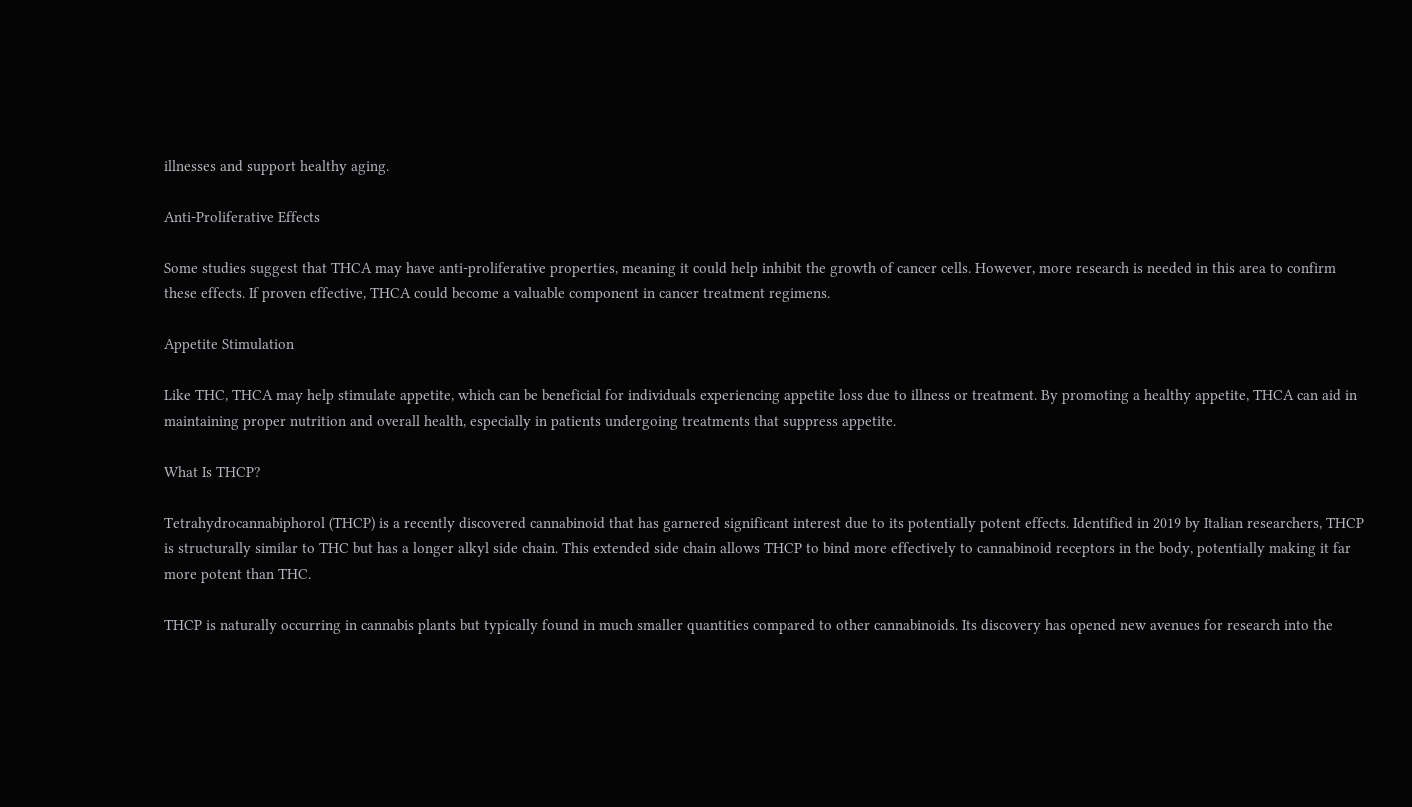illnesses and support healthy aging.

Anti-Proliferative Effects

Some studies suggest that THCA may have anti-proliferative properties, meaning it could help inhibit the growth of cancer cells. However, more research is needed in this area to confirm these effects. If proven effective, THCA could become a valuable component in cancer treatment regimens.

Appetite Stimulation

Like THC, THCA may help stimulate appetite, which can be beneficial for individuals experiencing appetite loss due to illness or treatment. By promoting a healthy appetite, THCA can aid in maintaining proper nutrition and overall health, especially in patients undergoing treatments that suppress appetite.

What Is THCP?

Tetrahydrocannabiphorol (THCP) is a recently discovered cannabinoid that has garnered significant interest due to its potentially potent effects. Identified in 2019 by Italian researchers, THCP is structurally similar to THC but has a longer alkyl side chain. This extended side chain allows THCP to bind more effectively to cannabinoid receptors in the body, potentially making it far more potent than THC.

THCP is naturally occurring in cannabis plants but typically found in much smaller quantities compared to other cannabinoids. Its discovery has opened new avenues for research into the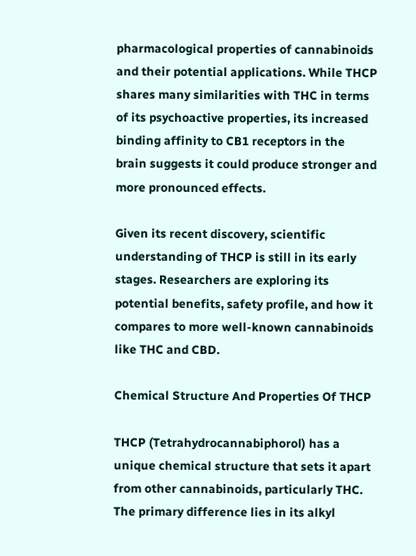pharmacological properties of cannabinoids and their potential applications. While THCP shares many similarities with THC in terms of its psychoactive properties, its increased binding affinity to CB1 receptors in the brain suggests it could produce stronger and more pronounced effects.

Given its recent discovery, scientific understanding of THCP is still in its early stages. Researchers are exploring its potential benefits, safety profile, and how it compares to more well-known cannabinoids like THC and CBD.

Chemical Structure And Properties Of THCP

THCP (Tetrahydrocannabiphorol) has a unique chemical structure that sets it apart from other cannabinoids, particularly THC. The primary difference lies in its alkyl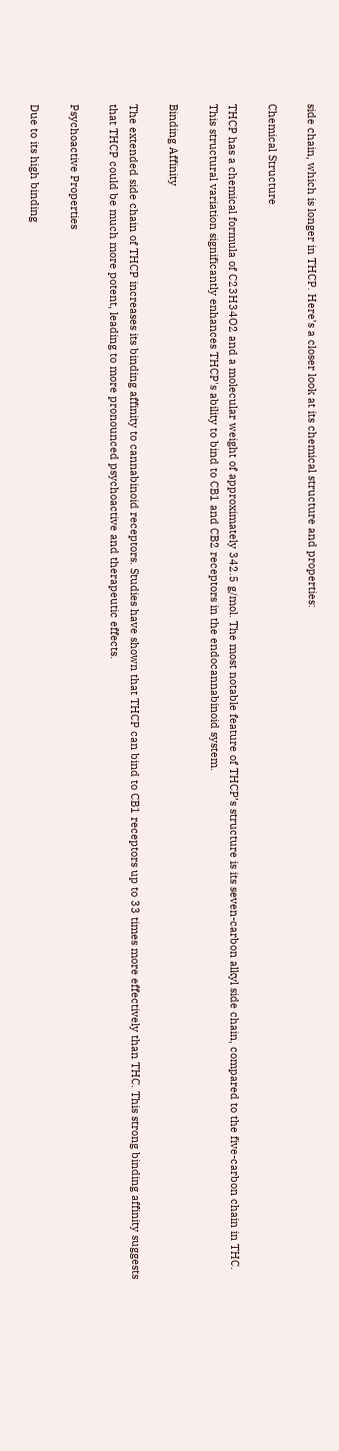side chain, which is longer in THCP. Here’s a closer look at its chemical structure and properties:

Chemical Structure

THCP has a chemical formula of C23H34O2 and a molecular weight of approximately 342.5 g/mol. The most notable feature of THCP’s structure is its seven-carbon alkyl side chain, compared to the five-carbon chain in THC. This structural variation significantly enhances THCP's ability to bind to CB1 and CB2 receptors in the endocannabinoid system.

Binding Affinity

The extended side chain of THCP increases its binding affinity to cannabinoid receptors. Studies have shown that THCP can bind to CB1 receptors up to 33 times more effectively than THC. This strong binding affinity suggests that THCP could be much more potent, leading to more pronounced psychoactive and therapeutic effects.

Psychoactive Properties

Due to its high binding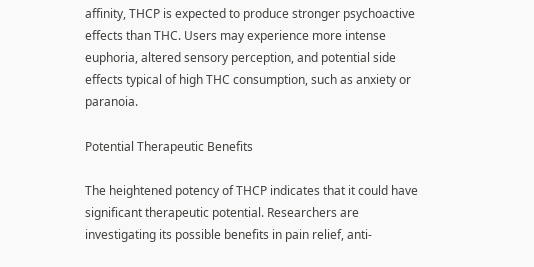affinity, THCP is expected to produce stronger psychoactive effects than THC. Users may experience more intense euphoria, altered sensory perception, and potential side effects typical of high THC consumption, such as anxiety or paranoia.

Potential Therapeutic Benefits

The heightened potency of THCP indicates that it could have significant therapeutic potential. Researchers are investigating its possible benefits in pain relief, anti-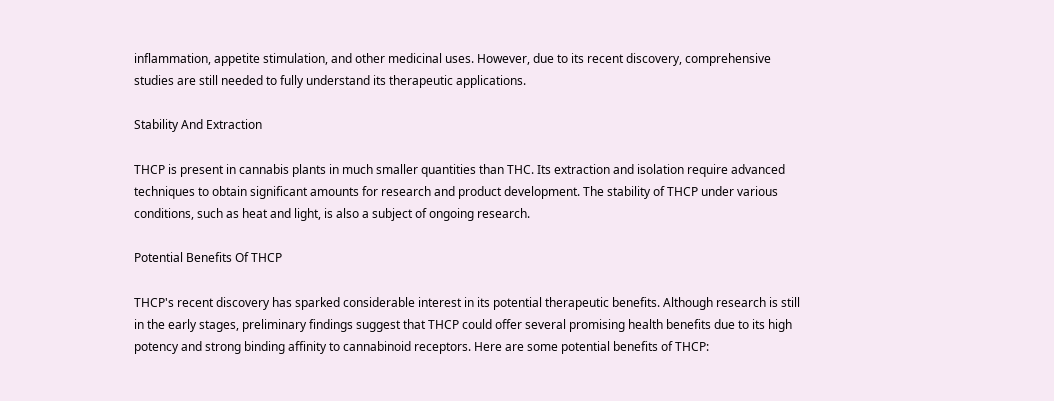inflammation, appetite stimulation, and other medicinal uses. However, due to its recent discovery, comprehensive studies are still needed to fully understand its therapeutic applications.

Stability And Extraction

THCP is present in cannabis plants in much smaller quantities than THC. Its extraction and isolation require advanced techniques to obtain significant amounts for research and product development. The stability of THCP under various conditions, such as heat and light, is also a subject of ongoing research.

Potential Benefits Of THCP

THCP's recent discovery has sparked considerable interest in its potential therapeutic benefits. Although research is still in the early stages, preliminary findings suggest that THCP could offer several promising health benefits due to its high potency and strong binding affinity to cannabinoid receptors. Here are some potential benefits of THCP: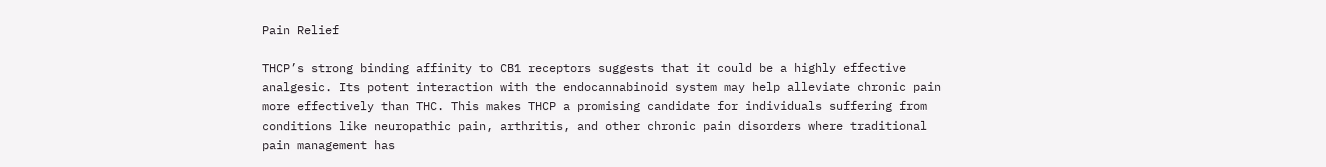Pain Relief

THCP’s strong binding affinity to CB1 receptors suggests that it could be a highly effective analgesic. Its potent interaction with the endocannabinoid system may help alleviate chronic pain more effectively than THC. This makes THCP a promising candidate for individuals suffering from conditions like neuropathic pain, arthritis, and other chronic pain disorders where traditional pain management has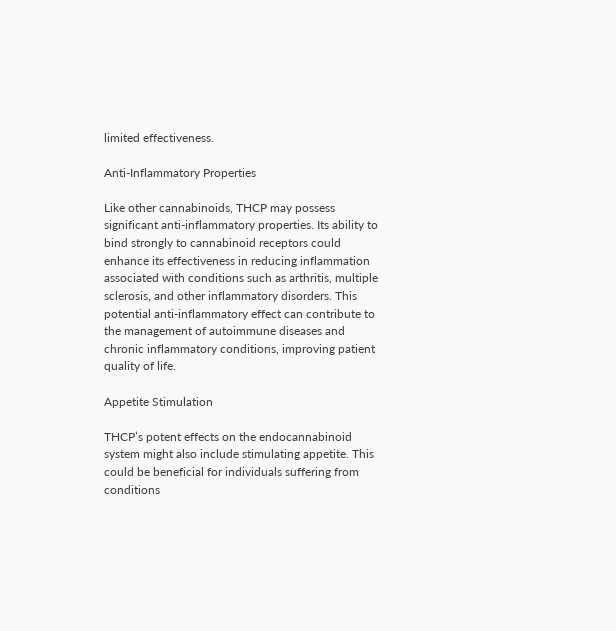limited effectiveness.

Anti-Inflammatory Properties

Like other cannabinoids, THCP may possess significant anti-inflammatory properties. Its ability to bind strongly to cannabinoid receptors could enhance its effectiveness in reducing inflammation associated with conditions such as arthritis, multiple sclerosis, and other inflammatory disorders. This potential anti-inflammatory effect can contribute to the management of autoimmune diseases and chronic inflammatory conditions, improving patient quality of life.

Appetite Stimulation

THCP’s potent effects on the endocannabinoid system might also include stimulating appetite. This could be beneficial for individuals suffering from conditions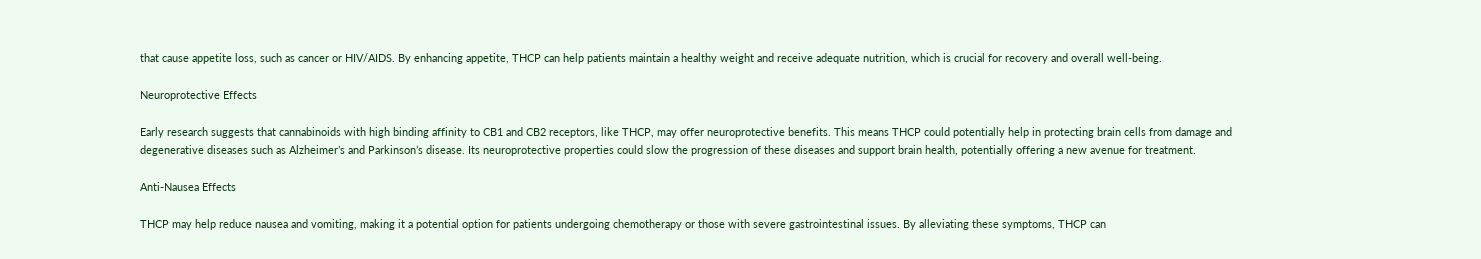that cause appetite loss, such as cancer or HIV/AIDS. By enhancing appetite, THCP can help patients maintain a healthy weight and receive adequate nutrition, which is crucial for recovery and overall well-being.

Neuroprotective Effects

Early research suggests that cannabinoids with high binding affinity to CB1 and CB2 receptors, like THCP, may offer neuroprotective benefits. This means THCP could potentially help in protecting brain cells from damage and degenerative diseases such as Alzheimer’s and Parkinson’s disease. Its neuroprotective properties could slow the progression of these diseases and support brain health, potentially offering a new avenue for treatment.

Anti-Nausea Effects

THCP may help reduce nausea and vomiting, making it a potential option for patients undergoing chemotherapy or those with severe gastrointestinal issues. By alleviating these symptoms, THCP can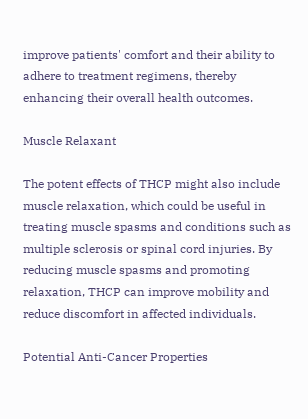improve patients' comfort and their ability to adhere to treatment regimens, thereby enhancing their overall health outcomes.

Muscle Relaxant

The potent effects of THCP might also include muscle relaxation, which could be useful in treating muscle spasms and conditions such as multiple sclerosis or spinal cord injuries. By reducing muscle spasms and promoting relaxation, THCP can improve mobility and reduce discomfort in affected individuals.

Potential Anti-Cancer Properties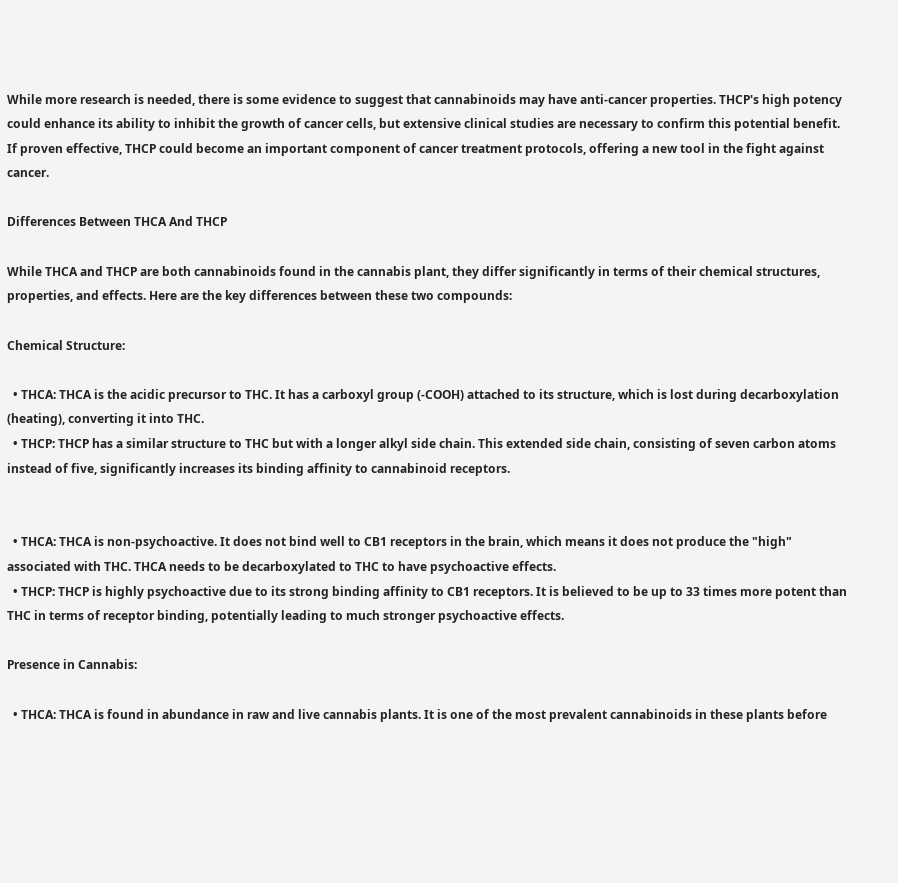While more research is needed, there is some evidence to suggest that cannabinoids may have anti-cancer properties. THCP's high potency could enhance its ability to inhibit the growth of cancer cells, but extensive clinical studies are necessary to confirm this potential benefit. If proven effective, THCP could become an important component of cancer treatment protocols, offering a new tool in the fight against cancer.

Differences Between THCA And THCP

While THCA and THCP are both cannabinoids found in the cannabis plant, they differ significantly in terms of their chemical structures, properties, and effects. Here are the key differences between these two compounds:

Chemical Structure:

  • THCA: THCA is the acidic precursor to THC. It has a carboxyl group (-COOH) attached to its structure, which is lost during decarboxylation (heating), converting it into THC.
  • THCP: THCP has a similar structure to THC but with a longer alkyl side chain. This extended side chain, consisting of seven carbon atoms instead of five, significantly increases its binding affinity to cannabinoid receptors.


  • THCA: THCA is non-psychoactive. It does not bind well to CB1 receptors in the brain, which means it does not produce the "high" associated with THC. THCA needs to be decarboxylated to THC to have psychoactive effects.
  • THCP: THCP is highly psychoactive due to its strong binding affinity to CB1 receptors. It is believed to be up to 33 times more potent than THC in terms of receptor binding, potentially leading to much stronger psychoactive effects.

Presence in Cannabis:

  • THCA: THCA is found in abundance in raw and live cannabis plants. It is one of the most prevalent cannabinoids in these plants before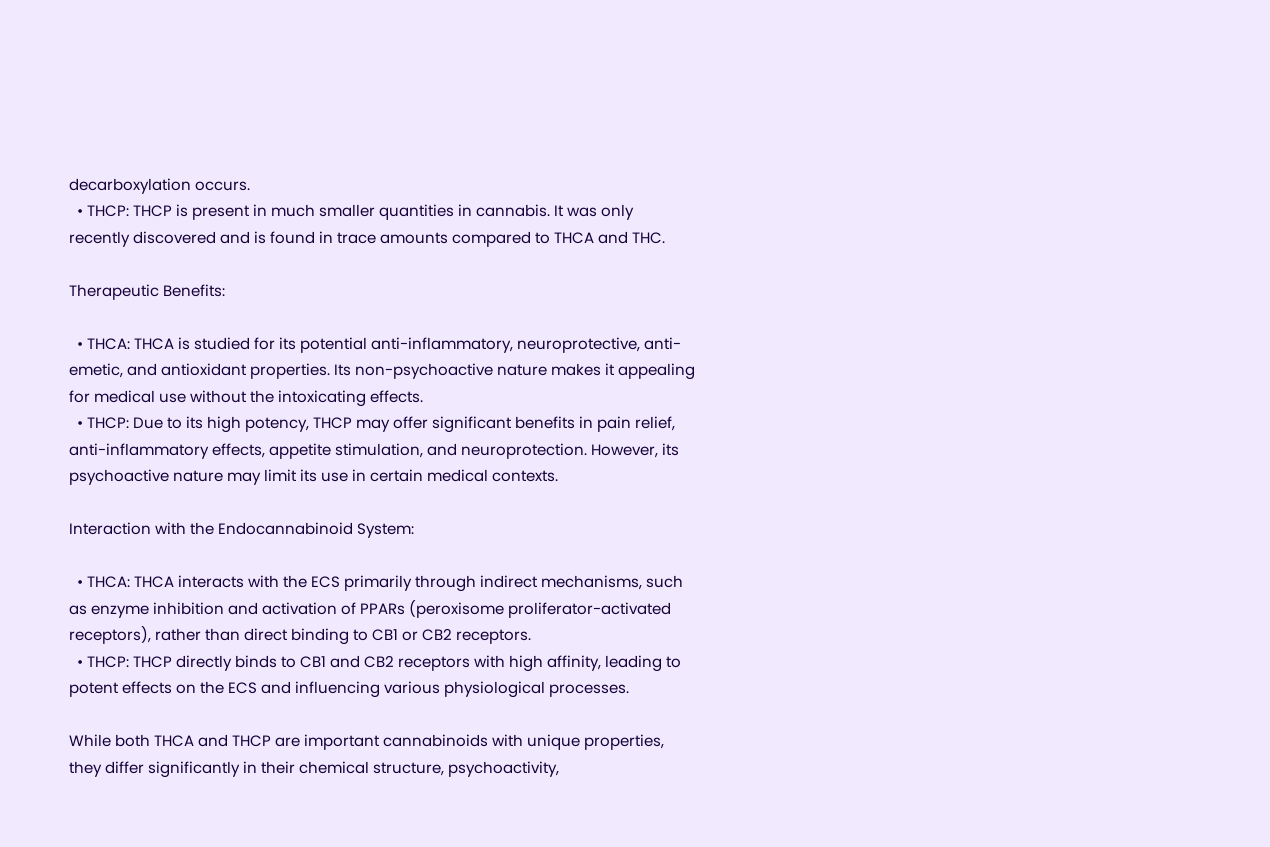decarboxylation occurs.
  • THCP: THCP is present in much smaller quantities in cannabis. It was only recently discovered and is found in trace amounts compared to THCA and THC.

Therapeutic Benefits:

  • THCA: THCA is studied for its potential anti-inflammatory, neuroprotective, anti-emetic, and antioxidant properties. Its non-psychoactive nature makes it appealing for medical use without the intoxicating effects.
  • THCP: Due to its high potency, THCP may offer significant benefits in pain relief, anti-inflammatory effects, appetite stimulation, and neuroprotection. However, its psychoactive nature may limit its use in certain medical contexts.

Interaction with the Endocannabinoid System:

  • THCA: THCA interacts with the ECS primarily through indirect mechanisms, such as enzyme inhibition and activation of PPARs (peroxisome proliferator-activated receptors), rather than direct binding to CB1 or CB2 receptors.
  • THCP: THCP directly binds to CB1 and CB2 receptors with high affinity, leading to potent effects on the ECS and influencing various physiological processes.

While both THCA and THCP are important cannabinoids with unique properties, they differ significantly in their chemical structure, psychoactivity,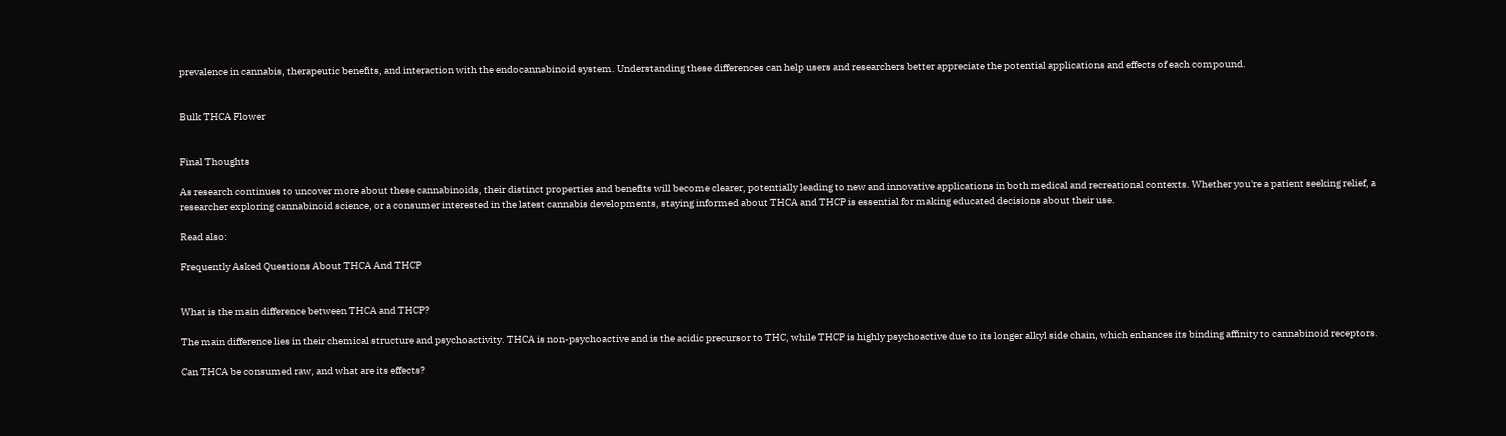prevalence in cannabis, therapeutic benefits, and interaction with the endocannabinoid system. Understanding these differences can help users and researchers better appreciate the potential applications and effects of each compound.


Bulk THCA Flower


Final Thoughts

As research continues to uncover more about these cannabinoids, their distinct properties and benefits will become clearer, potentially leading to new and innovative applications in both medical and recreational contexts. Whether you're a patient seeking relief, a researcher exploring cannabinoid science, or a consumer interested in the latest cannabis developments, staying informed about THCA and THCP is essential for making educated decisions about their use.

Read also:

Frequently Asked Questions About THCA And THCP


What is the main difference between THCA and THCP?

The main difference lies in their chemical structure and psychoactivity. THCA is non-psychoactive and is the acidic precursor to THC, while THCP is highly psychoactive due to its longer alkyl side chain, which enhances its binding affinity to cannabinoid receptors.

Can THCA be consumed raw, and what are its effects?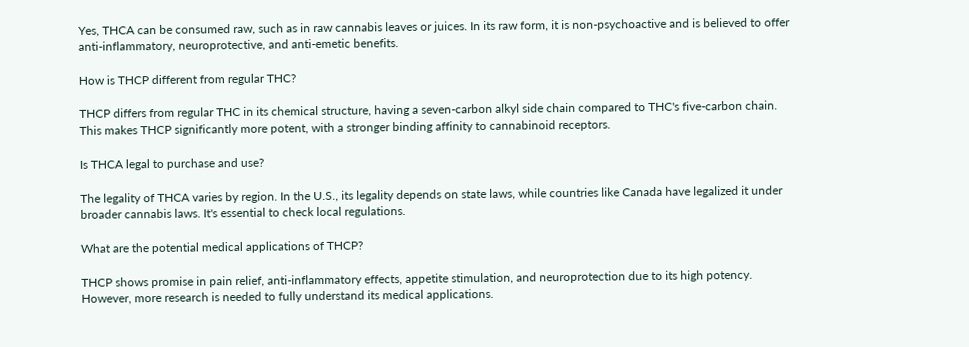Yes, THCA can be consumed raw, such as in raw cannabis leaves or juices. In its raw form, it is non-psychoactive and is believed to offer anti-inflammatory, neuroprotective, and anti-emetic benefits.

How is THCP different from regular THC?

THCP differs from regular THC in its chemical structure, having a seven-carbon alkyl side chain compared to THC's five-carbon chain. This makes THCP significantly more potent, with a stronger binding affinity to cannabinoid receptors.

Is THCA legal to purchase and use?

The legality of THCA varies by region. In the U.S., its legality depends on state laws, while countries like Canada have legalized it under broader cannabis laws. It's essential to check local regulations.

What are the potential medical applications of THCP?

THCP shows promise in pain relief, anti-inflammatory effects, appetite stimulation, and neuroprotection due to its high potency. However, more research is needed to fully understand its medical applications.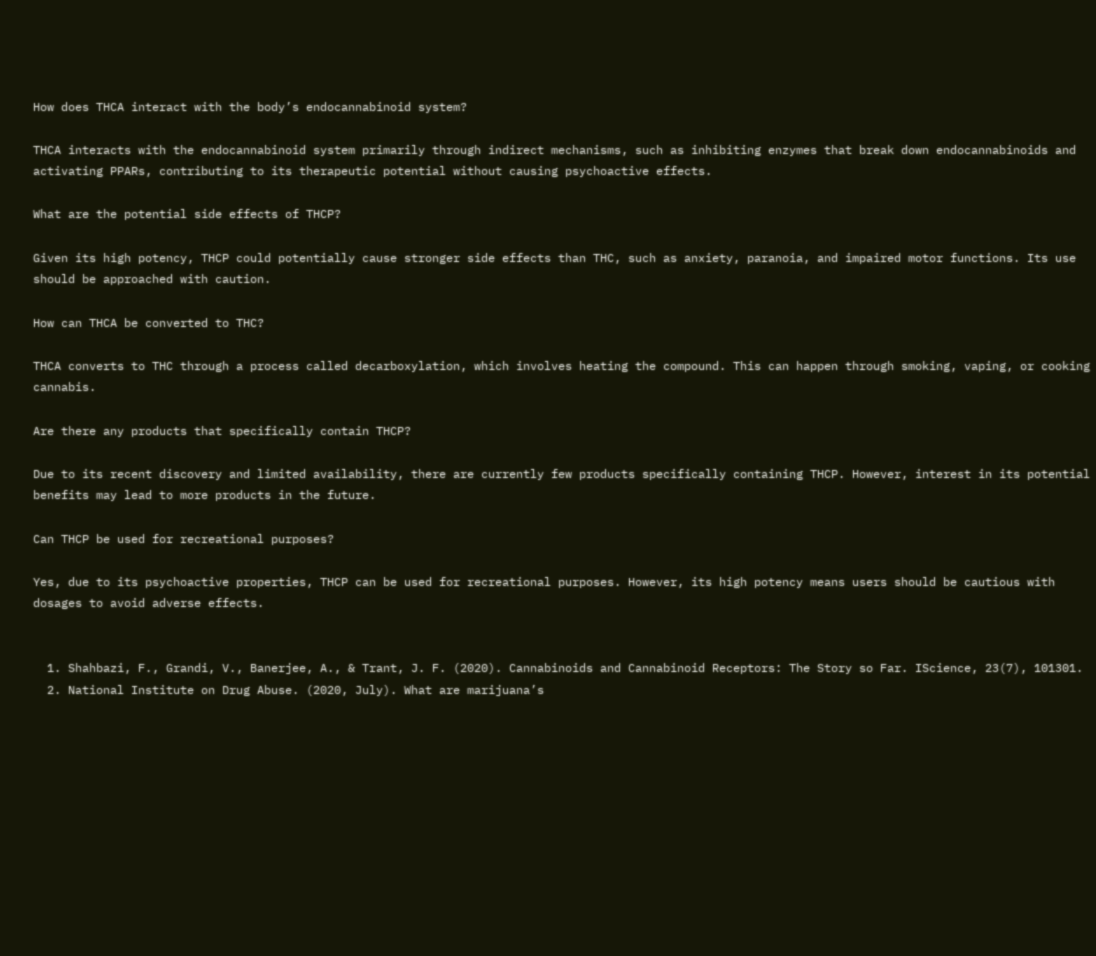How does THCA interact with the body’s endocannabinoid system?

THCA interacts with the endocannabinoid system primarily through indirect mechanisms, such as inhibiting enzymes that break down endocannabinoids and activating PPARs, contributing to its therapeutic potential without causing psychoactive effects.

What are the potential side effects of THCP?

Given its high potency, THCP could potentially cause stronger side effects than THC, such as anxiety, paranoia, and impaired motor functions. Its use should be approached with caution.

How can THCA be converted to THC?

THCA converts to THC through a process called decarboxylation, which involves heating the compound. This can happen through smoking, vaping, or cooking cannabis.

Are there any products that specifically contain THCP?

Due to its recent discovery and limited availability, there are currently few products specifically containing THCP. However, interest in its potential benefits may lead to more products in the future.

Can THCP be used for recreational purposes?

Yes, due to its psychoactive properties, THCP can be used for recreational purposes. However, its high potency means users should be cautious with dosages to avoid adverse effects.


  1. Shahbazi, F., Grandi, V., Banerjee, A., & Trant, J. F. (2020). Cannabinoids and Cannabinoid Receptors: The Story so Far. IScience, 23(7), 101301.
  2. National Institute on Drug Abuse. (2020, July). What are marijuana’s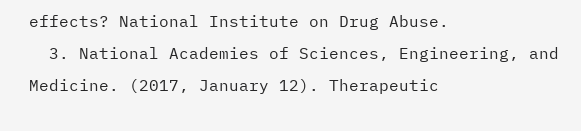effects? National Institute on Drug Abuse.
  3. National Academies of Sciences, Engineering, and Medicine. (2017, January 12). Therapeutic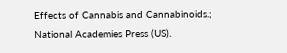Effects of Cannabis and Cannabinoids.; National Academies Press (US).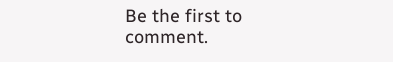Be the first to comment.